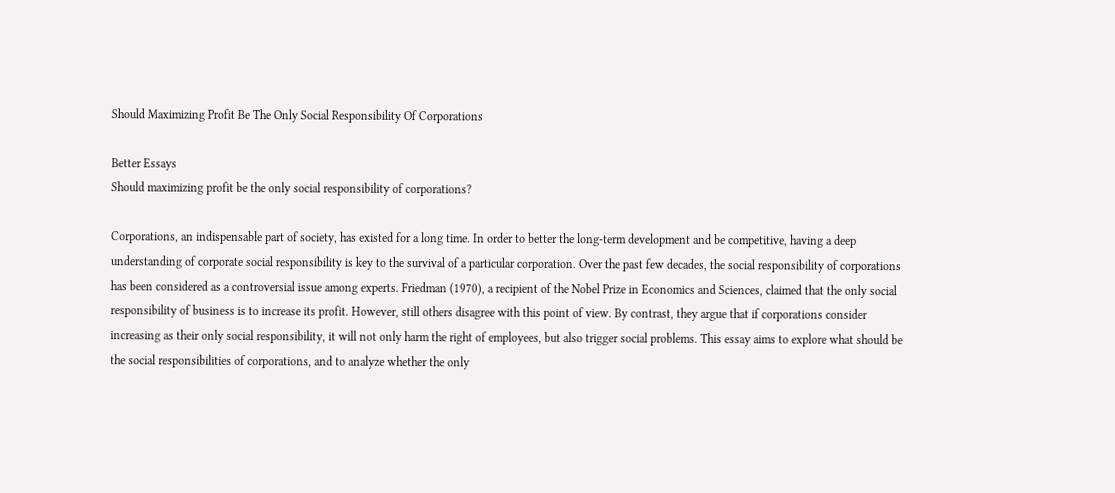Should Maximizing Profit Be The Only Social Responsibility Of Corporations

Better Essays
Should maximizing profit be the only social responsibility of corporations?

Corporations, an indispensable part of society, has existed for a long time. In order to better the long-term development and be competitive, having a deep understanding of corporate social responsibility is key to the survival of a particular corporation. Over the past few decades, the social responsibility of corporations has been considered as a controversial issue among experts. Friedman (1970), a recipient of the Nobel Prize in Economics and Sciences, claimed that the only social responsibility of business is to increase its profit. However, still others disagree with this point of view. By contrast, they argue that if corporations consider increasing as their only social responsibility, it will not only harm the right of employees, but also trigger social problems. This essay aims to explore what should be the social responsibilities of corporations, and to analyze whether the only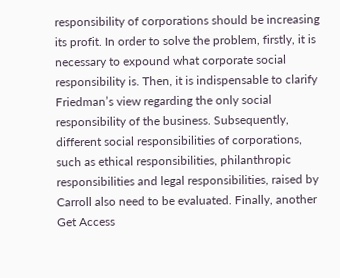responsibility of corporations should be increasing its profit. In order to solve the problem, firstly, it is necessary to expound what corporate social responsibility is. Then, it is indispensable to clarify Friedman’s view regarding the only social responsibility of the business. Subsequently, different social responsibilities of corporations, such as ethical responsibilities, philanthropic responsibilities and legal responsibilities, raised by Carroll also need to be evaluated. Finally, another
Get Access